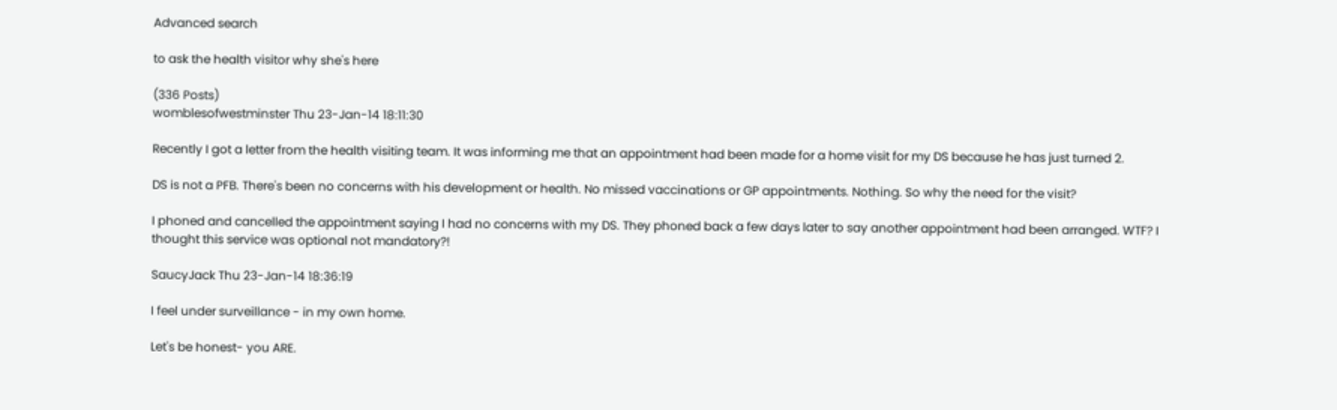Advanced search

to ask the health visitor why she's here

(336 Posts)
womblesofwestminster Thu 23-Jan-14 18:11:30

Recently I got a letter from the health visiting team. It was informing me that an appointment had been made for a home visit for my DS because he has just turned 2.

DS is not a PFB. There's been no concerns with his development or health. No missed vaccinations or GP appointments. Nothing. So why the need for the visit?

I phoned and cancelled the appointment saying I had no concerns with my DS. They phoned back a few days later to say another appointment had been arranged. WTF? I thought this service was optional not mandatory?!

SaucyJack Thu 23-Jan-14 18:36:19

I feel under surveillance - in my own home.

Let's be honest- you ARE.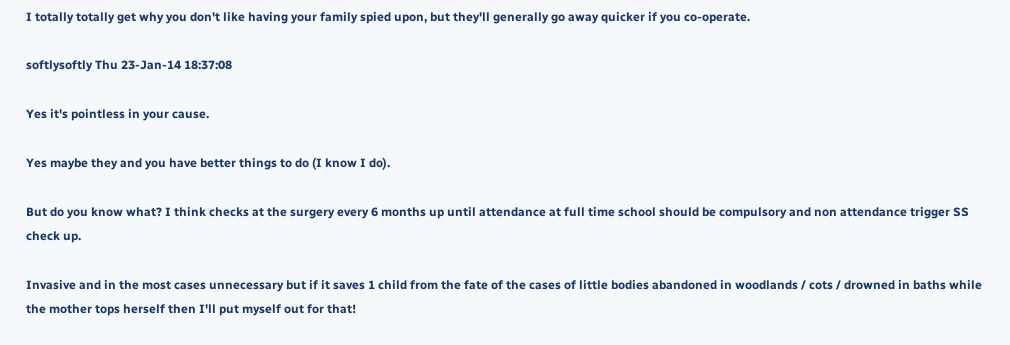I totally totally get why you don't like having your family spied upon, but they'll generally go away quicker if you co-operate.

softlysoftly Thu 23-Jan-14 18:37:08

Yes it's pointless in your cause.

Yes maybe they and you have better things to do (I know I do).

But do you know what? I think checks at the surgery every 6 months up until attendance at full time school should be compulsory and non attendance trigger SS check up.

Invasive and in the most cases unnecessary but if it saves 1 child from the fate of the cases of little bodies abandoned in woodlands / cots / drowned in baths while the mother tops herself then I'll put myself out for that!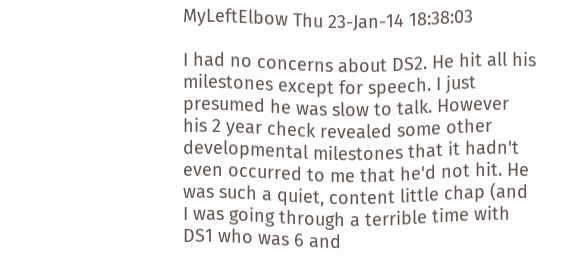MyLeftElbow Thu 23-Jan-14 18:38:03

I had no concerns about DS2. He hit all his milestones except for speech. I just presumed he was slow to talk. However his 2 year check revealed some other developmental milestones that it hadn't even occurred to me that he'd not hit. He was such a quiet, content little chap (and I was going through a terrible time with DS1 who was 6 and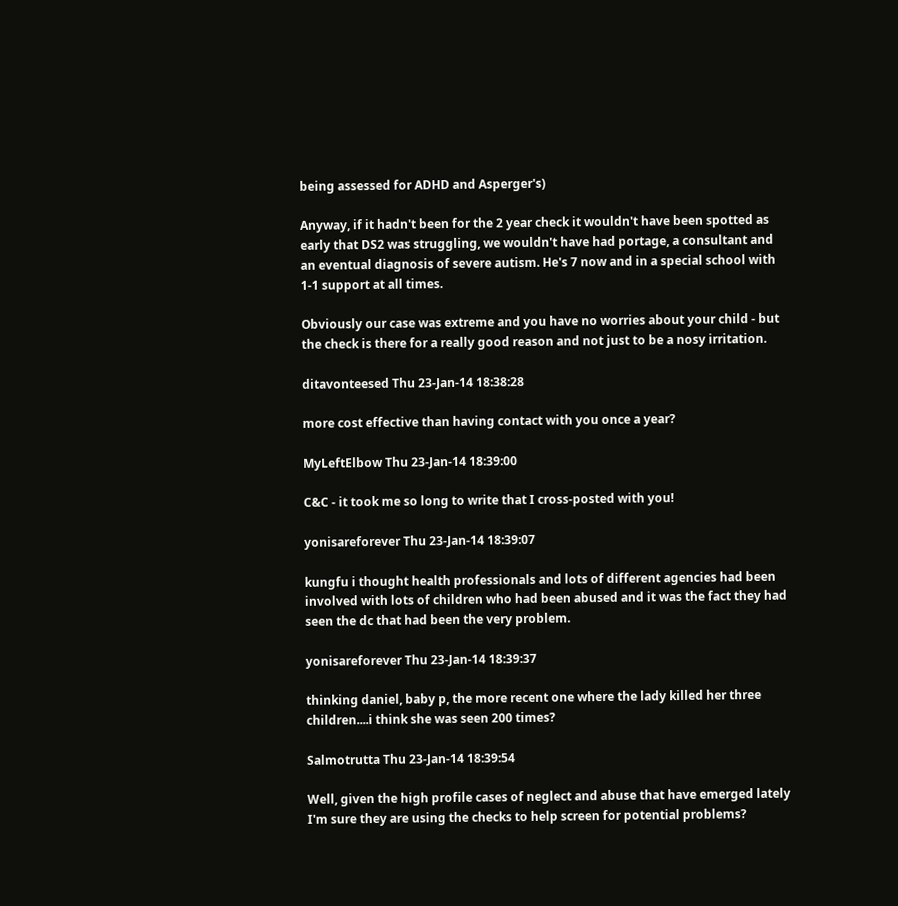being assessed for ADHD and Asperger's)

Anyway, if it hadn't been for the 2 year check it wouldn't have been spotted as early that DS2 was struggling, we wouldn't have had portage, a consultant and an eventual diagnosis of severe autism. He's 7 now and in a special school with 1-1 support at all times.

Obviously our case was extreme and you have no worries about your child - but the check is there for a really good reason and not just to be a nosy irritation.

ditavonteesed Thu 23-Jan-14 18:38:28

more cost effective than having contact with you once a year?

MyLeftElbow Thu 23-Jan-14 18:39:00

C&C - it took me so long to write that I cross-posted with you!

yonisareforever Thu 23-Jan-14 18:39:07

kungfu i thought health professionals and lots of different agencies had been involved with lots of children who had been abused and it was the fact they had seen the dc that had been the very problem.

yonisareforever Thu 23-Jan-14 18:39:37

thinking daniel, baby p, the more recent one where the lady killed her three children....i think she was seen 200 times?

Salmotrutta Thu 23-Jan-14 18:39:54

Well, given the high profile cases of neglect and abuse that have emerged lately I'm sure they are using the checks to help screen for potential problems?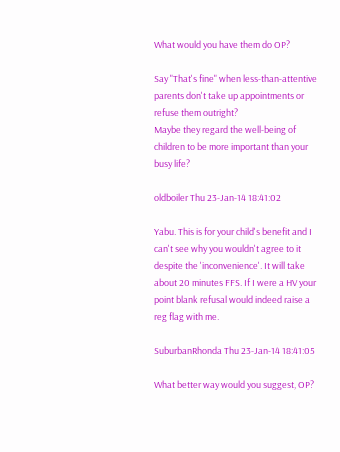What would you have them do OP?

Say "That's fine" when less-than-attentive parents don't take up appointments or refuse them outright?
Maybe they regard the well-being of children to be more important than your busy life?

oldboiler Thu 23-Jan-14 18:41:02

Yabu. This is for your child's benefit and I can't see why you wouldn't agree to it despite the 'inconvenience'. It will take about 20 minutes FFS. If I were a HV your point blank refusal would indeed raise a reg flag with me.

SuburbanRhonda Thu 23-Jan-14 18:41:05

What better way would you suggest, OP?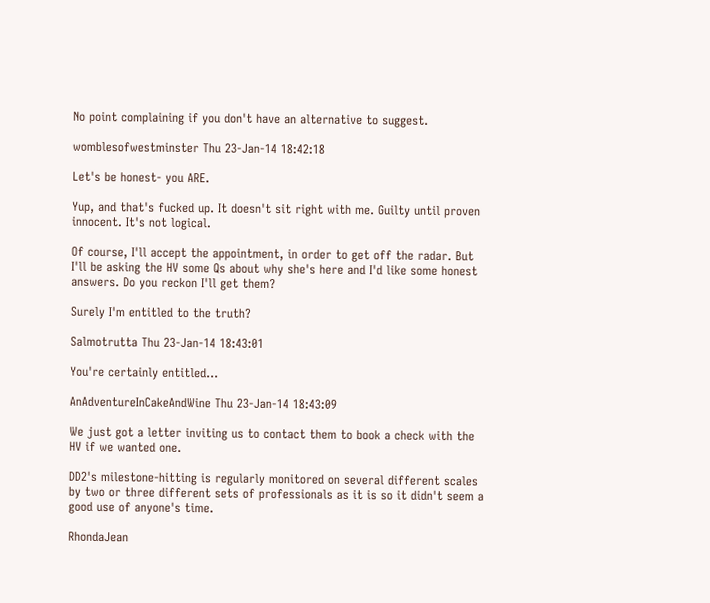No point complaining if you don't have an alternative to suggest.

womblesofwestminster Thu 23-Jan-14 18:42:18

Let's be honest- you ARE.

Yup, and that's fucked up. It doesn't sit right with me. Guilty until proven innocent. It's not logical.

Of course, I'll accept the appointment, in order to get off the radar. But I'll be asking the HV some Qs about why she's here and I'd like some honest answers. Do you reckon I'll get them?

Surely I'm entitled to the truth?

Salmotrutta Thu 23-Jan-14 18:43:01

You're certainly entitled...

AnAdventureInCakeAndWine Thu 23-Jan-14 18:43:09

We just got a letter inviting us to contact them to book a check with the HV if we wanted one.

DD2's milestone-hitting is regularly monitored on several different scales by two or three different sets of professionals as it is so it didn't seem a good use of anyone's time.

RhondaJean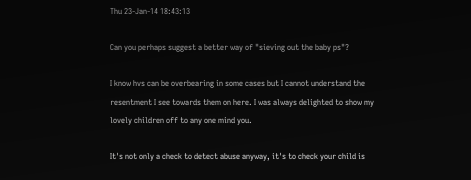Thu 23-Jan-14 18:43:13

Can you perhaps suggest a better way of "sieving out the baby ps"?

I know hvs can be overbearing in some cases but I cannot understand the resentment I see towards them on here. I was always delighted to show my lovely children off to any one mind you.

It's not only a check to detect abuse anyway, it's to check your child is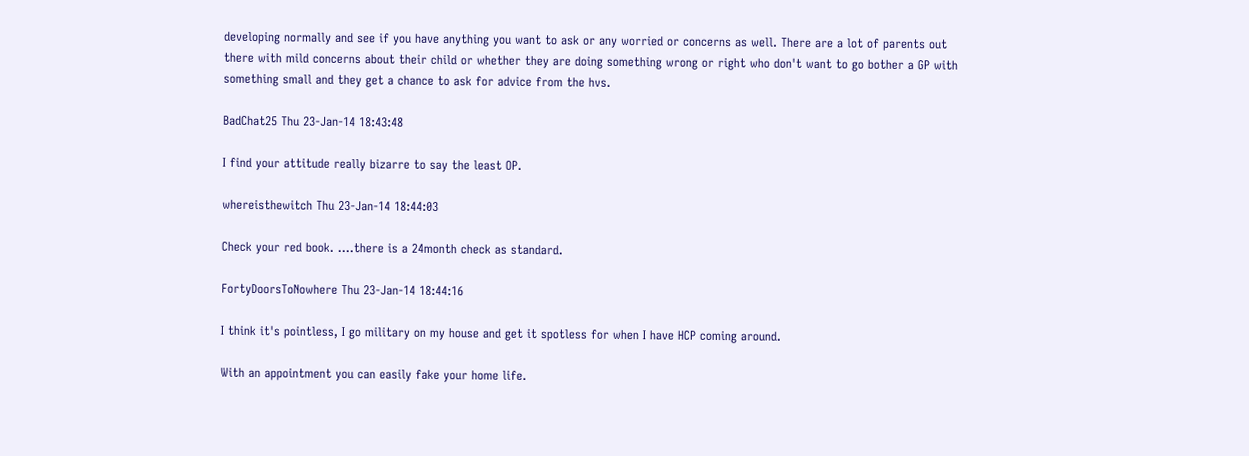developing normally and see if you have anything you want to ask or any worried or concerns as well. There are a lot of parents out there with mild concerns about their child or whether they are doing something wrong or right who don't want to go bother a GP with something small and they get a chance to ask for advice from the hvs.

BadChat25 Thu 23-Jan-14 18:43:48

I find your attitude really bizarre to say the least OP.

whereisthewitch Thu 23-Jan-14 18:44:03

Check your red book. ....there is a 24month check as standard.

FortyDoorsToNowhere Thu 23-Jan-14 18:44:16

I think it's pointless, I go military on my house and get it spotless for when I have HCP coming around.

With an appointment you can easily fake your home life.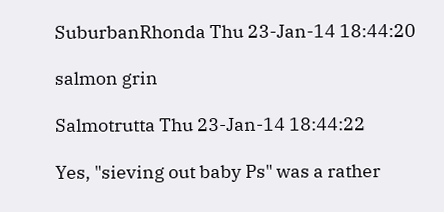SuburbanRhonda Thu 23-Jan-14 18:44:20

salmon grin

Salmotrutta Thu 23-Jan-14 18:44:22

Yes, "sieving out baby Ps" was a rather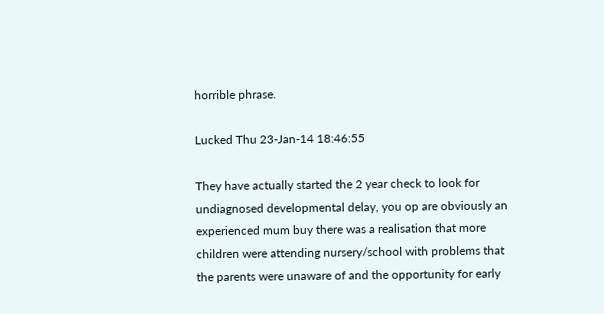horrible phrase.

Lucked Thu 23-Jan-14 18:46:55

They have actually started the 2 year check to look for undiagnosed developmental delay, you op are obviously an experienced mum buy there was a realisation that more children were attending nursery/school with problems that the parents were unaware of and the opportunity for early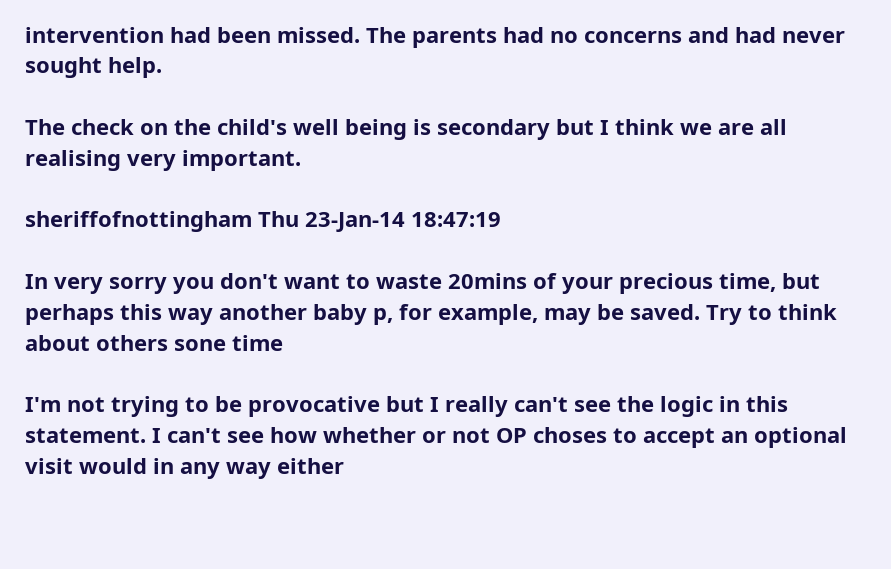intervention had been missed. The parents had no concerns and had never sought help.

The check on the child's well being is secondary but I think we are all realising very important.

sheriffofnottingham Thu 23-Jan-14 18:47:19

In very sorry you don't want to waste 20mins of your precious time, but perhaps this way another baby p, for example, may be saved. Try to think about others sone time

I'm not trying to be provocative but I really can't see the logic in this statement. I can't see how whether or not OP choses to accept an optional visit would in any way either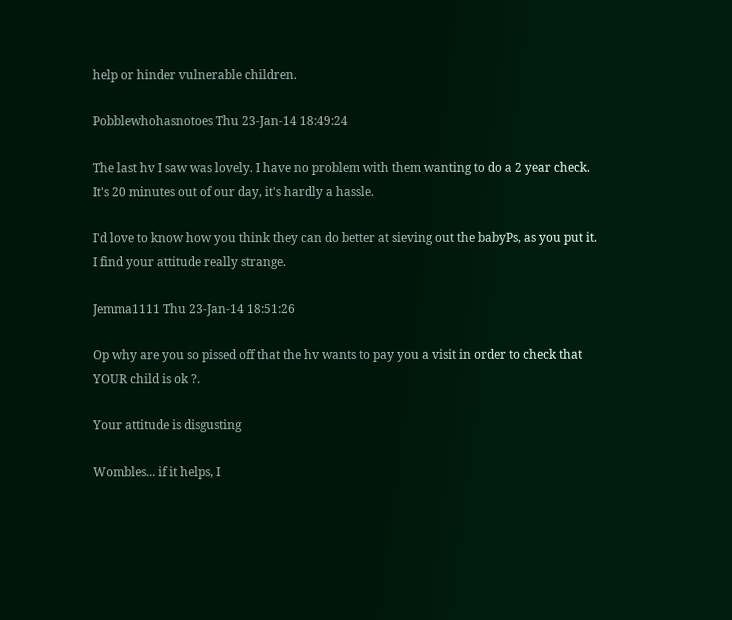help or hinder vulnerable children.

Pobblewhohasnotoes Thu 23-Jan-14 18:49:24

The last hv I saw was lovely. I have no problem with them wanting to do a 2 year check. It's 20 minutes out of our day, it's hardly a hassle.

I'd love to know how you think they can do better at sieving out the babyPs, as you put it. I find your attitude really strange.

Jemma1111 Thu 23-Jan-14 18:51:26

Op why are you so pissed off that the hv wants to pay you a visit in order to check that YOUR child is ok ?.

Your attitude is disgusting

Wombles... if it helps, I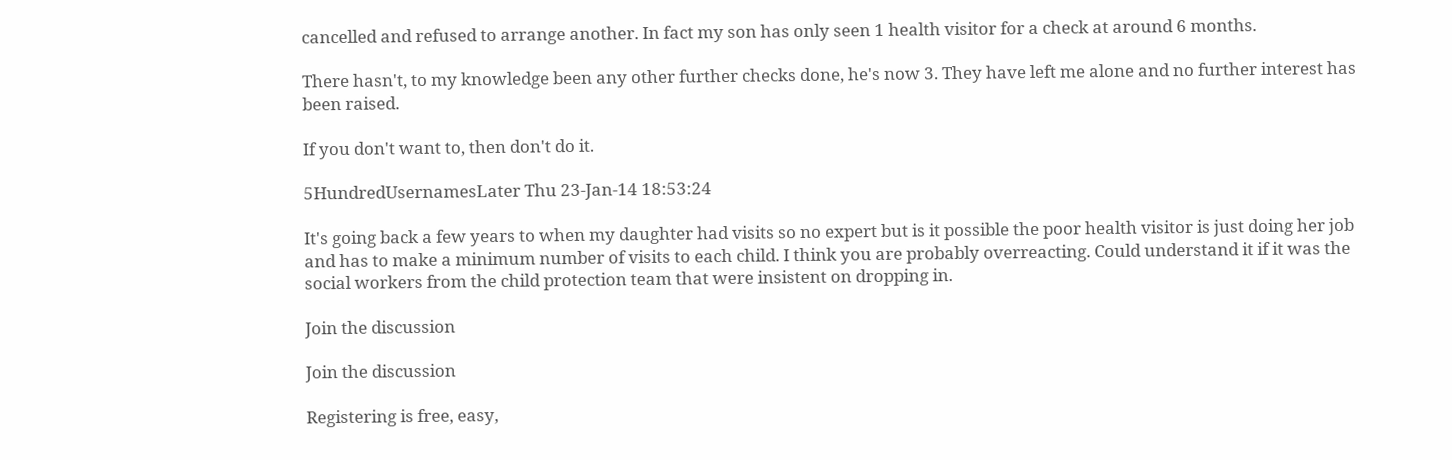cancelled and refused to arrange another. In fact my son has only seen 1 health visitor for a check at around 6 months.

There hasn't, to my knowledge been any other further checks done, he's now 3. They have left me alone and no further interest has been raised.

If you don't want to, then don't do it.

5HundredUsernamesLater Thu 23-Jan-14 18:53:24

It's going back a few years to when my daughter had visits so no expert but is it possible the poor health visitor is just doing her job and has to make a minimum number of visits to each child. I think you are probably overreacting. Could understand it if it was the social workers from the child protection team that were insistent on dropping in.

Join the discussion

Join the discussion

Registering is free, easy,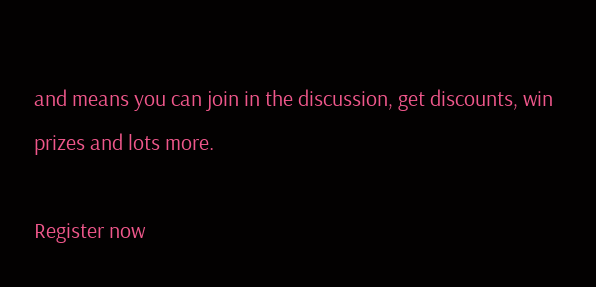and means you can join in the discussion, get discounts, win prizes and lots more.

Register now